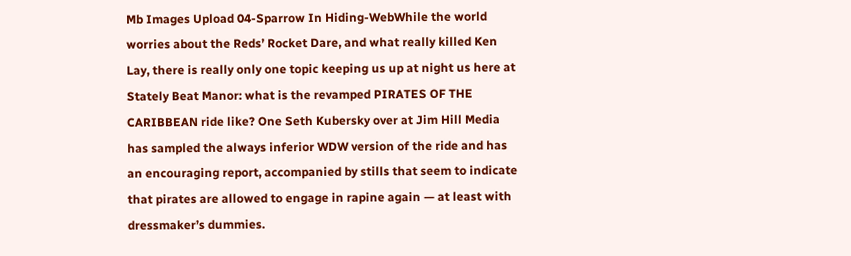Mb Images Upload 04-Sparrow In Hiding-WebWhile the world worries about the Reds’ Rocket Dare, and what really killed Ken Lay, there is really only one topic keeping us up at night us here at Stately Beat Manor: what is the revamped PIRATES OF THE CARIBBEAN ride like? One Seth Kubersky over at Jim Hill Media has sampled the always inferior WDW version of the ride and has an encouraging report, accompanied by stills that seem to indicate that pirates are allowed to engage in rapine again — at least with dressmaker’s dummies.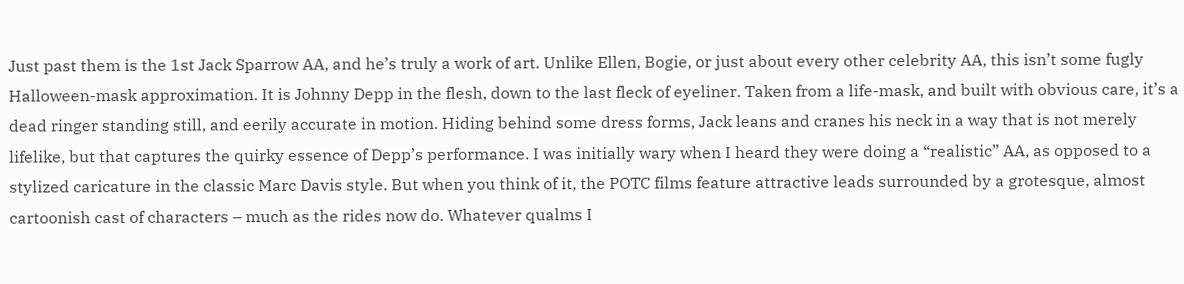Just past them is the 1st Jack Sparrow AA, and he’s truly a work of art. Unlike Ellen, Bogie, or just about every other celebrity AA, this isn’t some fugly Halloween-mask approximation. It is Johnny Depp in the flesh, down to the last fleck of eyeliner. Taken from a life-mask, and built with obvious care, it’s a dead ringer standing still, and eerily accurate in motion. Hiding behind some dress forms, Jack leans and cranes his neck in a way that is not merely lifelike, but that captures the quirky essence of Depp’s performance. I was initially wary when I heard they were doing a “realistic” AA, as opposed to a stylized caricature in the classic Marc Davis style. But when you think of it, the POTC films feature attractive leads surrounded by a grotesque, almost cartoonish cast of characters – much as the rides now do. Whatever qualms I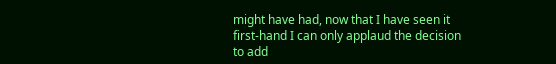might have had, now that I have seen it first-hand I can only applaud the decision to add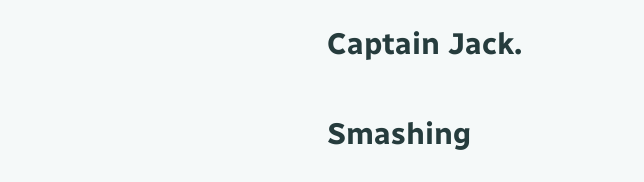Captain Jack.

Smashing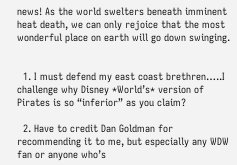news! As the world swelters beneath imminent heat death, we can only rejoice that the most wonderful place on earth will go down swinging.


  1. I must defend my east coast brethren…..I challenge why Disney *World’s* version of Pirates is so “inferior” as you claim?

  2. Have to credit Dan Goldman for recommending it to me, but especially any WDW fan or anyone who’s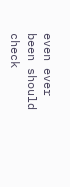even ever been should check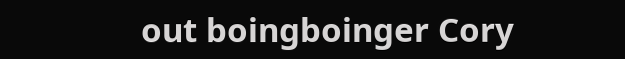out boingboinger Cory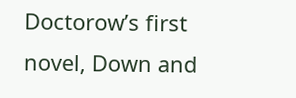Doctorow’s first novel, Down and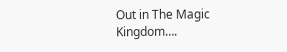Out in The Magic Kingdom….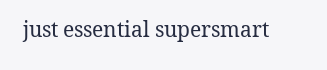just essential supersmart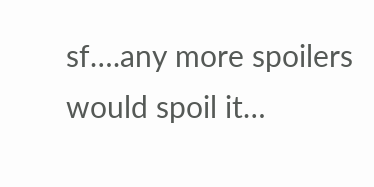sf….any more spoilers would spoil it…